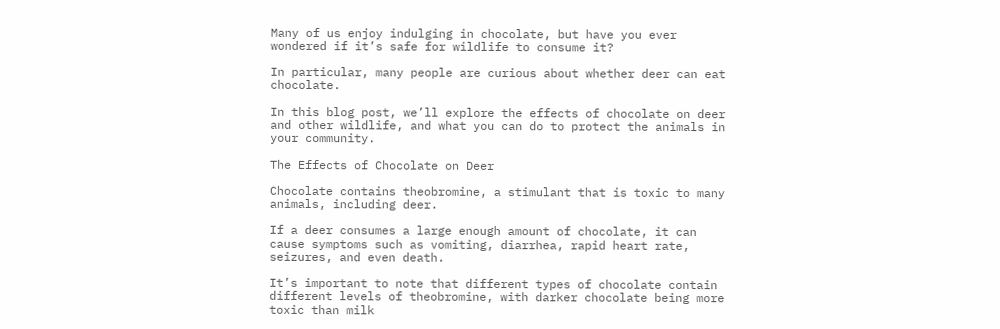Many of us enjoy indulging in chocolate, but have you ever wondered if it’s safe for wildlife to consume it?

In particular, many people are curious about whether deer can eat chocolate.

In this blog post, we’ll explore the effects of chocolate on deer and other wildlife, and what you can do to protect the animals in your community.

The Effects of Chocolate on Deer

Chocolate contains theobromine, a stimulant that is toxic to many animals, including deer.

If a deer consumes a large enough amount of chocolate, it can cause symptoms such as vomiting, diarrhea, rapid heart rate, seizures, and even death.

It’s important to note that different types of chocolate contain different levels of theobromine, with darker chocolate being more toxic than milk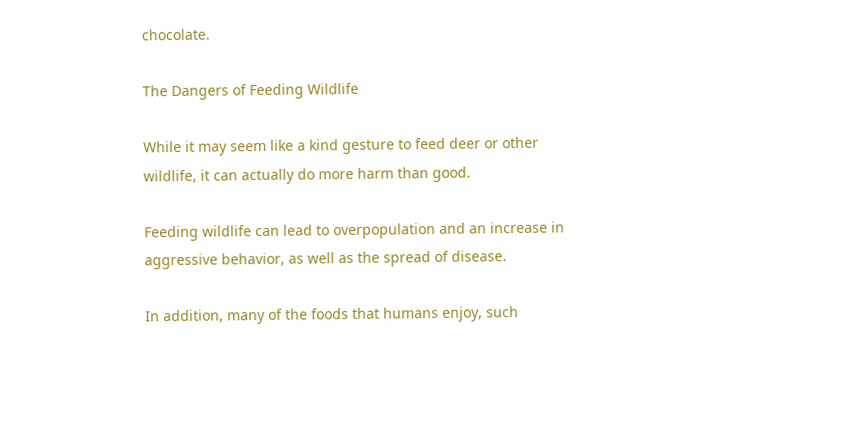chocolate.

The Dangers of Feeding Wildlife

While it may seem like a kind gesture to feed deer or other wildlife, it can actually do more harm than good.

Feeding wildlife can lead to overpopulation and an increase in aggressive behavior, as well as the spread of disease.

In addition, many of the foods that humans enjoy, such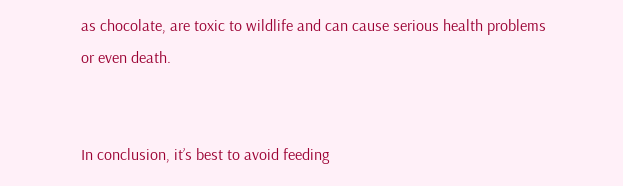as chocolate, are toxic to wildlife and can cause serious health problems or even death.


In conclusion, it’s best to avoid feeding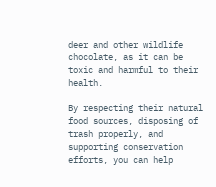deer and other wildlife chocolate, as it can be toxic and harmful to their health.

By respecting their natural food sources, disposing of trash properly, and supporting conservation efforts, you can help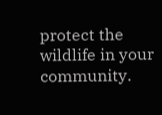protect the wildlife in your community.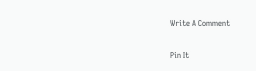Write A Comment

Pin It